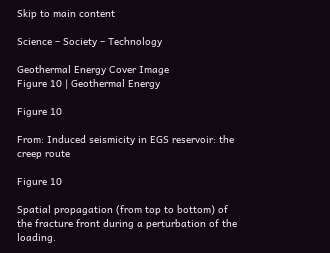Skip to main content

Science – Society – Technology

Geothermal Energy Cover Image
Figure 10 | Geothermal Energy

Figure 10

From: Induced seismicity in EGS reservoir: the creep route

Figure 10

Spatial propagation (from top to bottom) of the fracture front during a perturbation of the loading.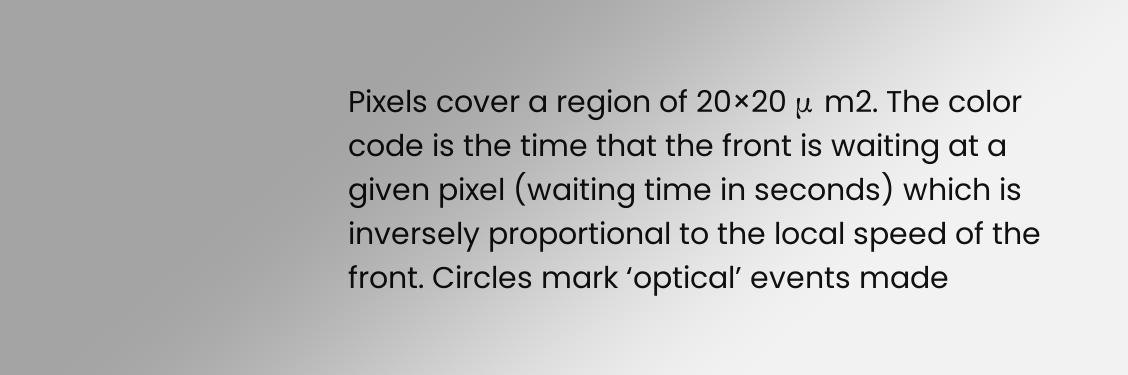Pixels cover a region of 20×20 μ m2. The color code is the time that the front is waiting at a given pixel (waiting time in seconds) which is inversely proportional to the local speed of the front. Circles mark ‘optical’ events made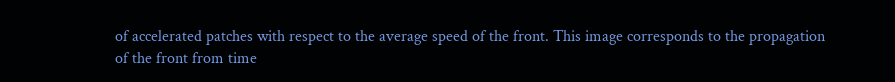of accelerated patches with respect to the average speed of the front. This image corresponds to the propagation of the front from time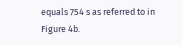equals 754 s as referred to in Figure 4b.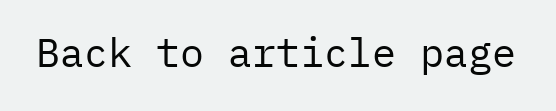Back to article page